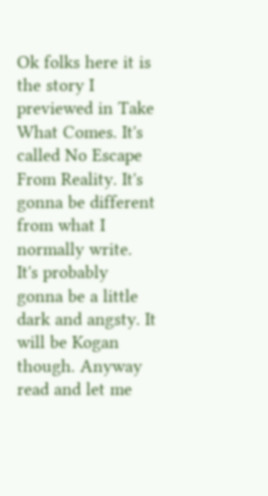Ok folks here it is the story I previewed in Take What Comes. It's called No Escape From Reality. It's gonna be different from what I normally write. It's probably gonna be a little dark and angsty. It will be Kogan though. Anyway read and let me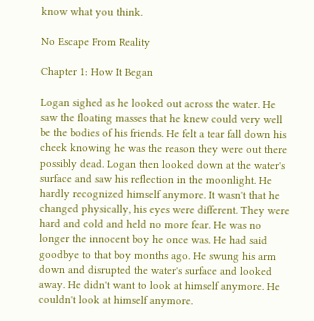know what you think.

No Escape From Reality

Chapter 1: How It Began

Logan sighed as he looked out across the water. He saw the floating masses that he knew could very well be the bodies of his friends. He felt a tear fall down his cheek knowing he was the reason they were out there possibly dead. Logan then looked down at the water's surface and saw his reflection in the moonlight. He hardly recognized himself anymore. It wasn't that he changed physically, his eyes were different. They were hard and cold and held no more fear. He was no longer the innocent boy he once was. He had said goodbye to that boy months ago. He swung his arm down and disrupted the water's surface and looked away. He didn't want to look at himself anymore. He couldn't look at himself anymore.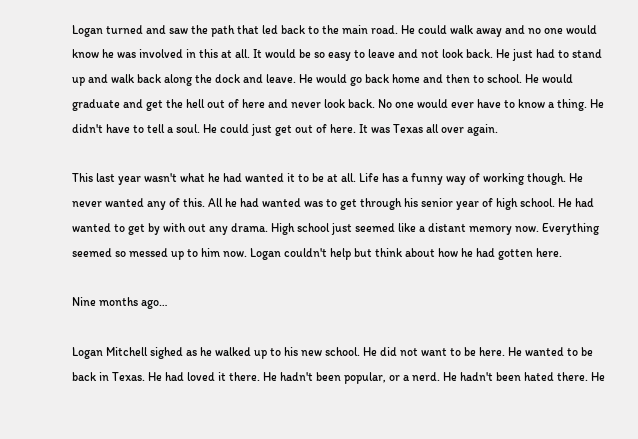Logan turned and saw the path that led back to the main road. He could walk away and no one would know he was involved in this at all. It would be so easy to leave and not look back. He just had to stand up and walk back along the dock and leave. He would go back home and then to school. He would graduate and get the hell out of here and never look back. No one would ever have to know a thing. He didn't have to tell a soul. He could just get out of here. It was Texas all over again.

This last year wasn't what he had wanted it to be at all. Life has a funny way of working though. He never wanted any of this. All he had wanted was to get through his senior year of high school. He had wanted to get by with out any drama. High school just seemed like a distant memory now. Everything seemed so messed up to him now. Logan couldn't help but think about how he had gotten here.

Nine months ago…

Logan Mitchell sighed as he walked up to his new school. He did not want to be here. He wanted to be back in Texas. He had loved it there. He hadn't been popular, or a nerd. He hadn't been hated there. He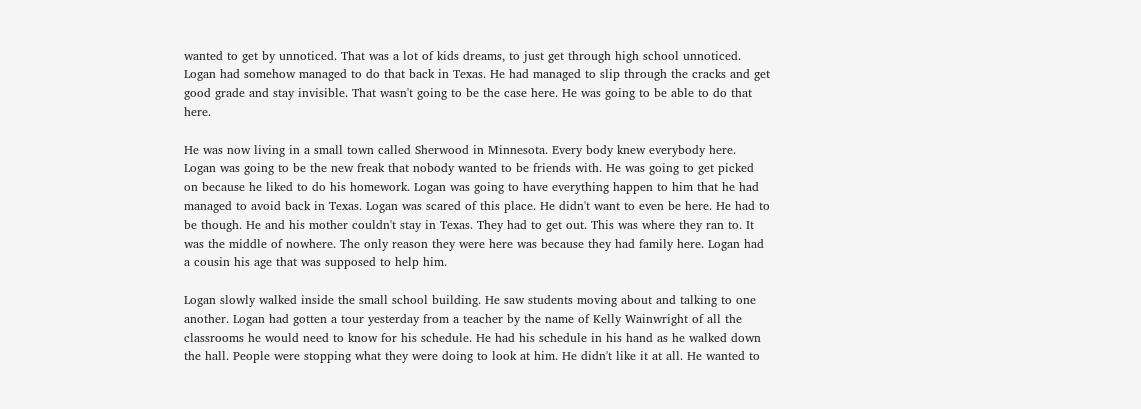wanted to get by unnoticed. That was a lot of kids dreams, to just get through high school unnoticed. Logan had somehow managed to do that back in Texas. He had managed to slip through the cracks and get good grade and stay invisible. That wasn't going to be the case here. He was going to be able to do that here.

He was now living in a small town called Sherwood in Minnesota. Every body knew everybody here. Logan was going to be the new freak that nobody wanted to be friends with. He was going to get picked on because he liked to do his homework. Logan was going to have everything happen to him that he had managed to avoid back in Texas. Logan was scared of this place. He didn't want to even be here. He had to be though. He and his mother couldn't stay in Texas. They had to get out. This was where they ran to. It was the middle of nowhere. The only reason they were here was because they had family here. Logan had a cousin his age that was supposed to help him.

Logan slowly walked inside the small school building. He saw students moving about and talking to one another. Logan had gotten a tour yesterday from a teacher by the name of Kelly Wainwright of all the classrooms he would need to know for his schedule. He had his schedule in his hand as he walked down the hall. People were stopping what they were doing to look at him. He didn't like it at all. He wanted to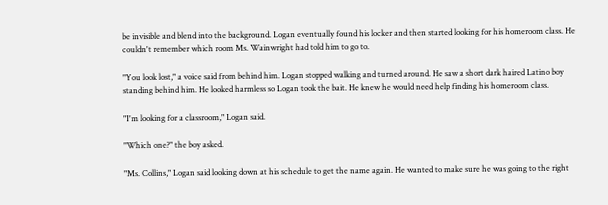be invisible and blend into the background. Logan eventually found his locker and then started looking for his homeroom class. He couldn't remember which room Ms. Wainwright had told him to go to.

"You look lost," a voice said from behind him. Logan stopped walking and turned around. He saw a short dark haired Latino boy standing behind him. He looked harmless so Logan took the bait. He knew he would need help finding his homeroom class.

"I'm looking for a classroom," Logan said.

"Which one?" the boy asked.

"Ms. Collins," Logan said looking down at his schedule to get the name again. He wanted to make sure he was going to the right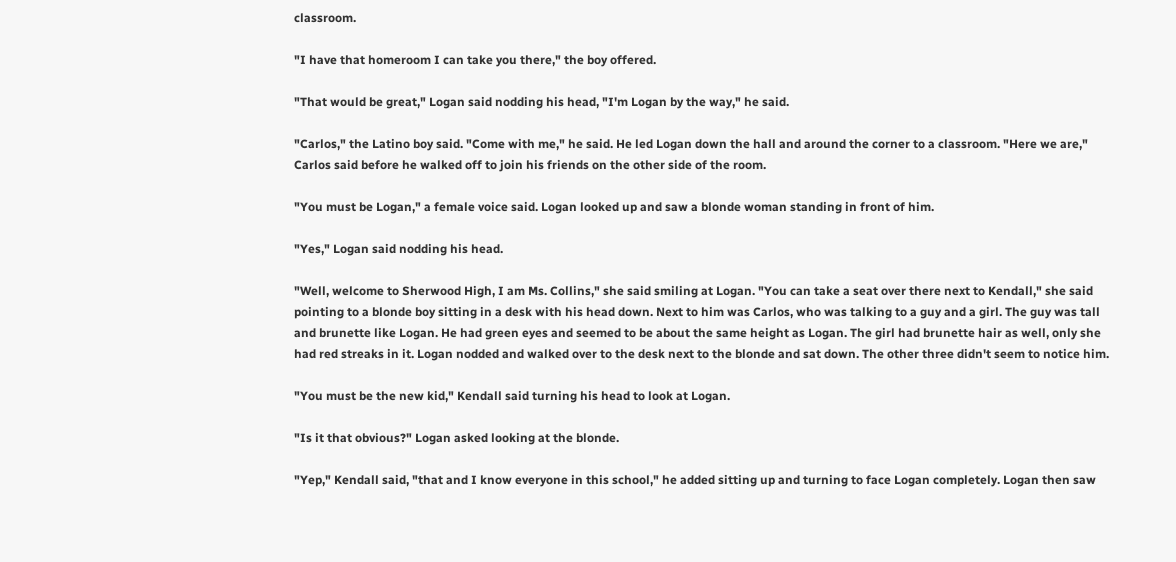classroom.

"I have that homeroom I can take you there," the boy offered.

"That would be great," Logan said nodding his head, "I'm Logan by the way," he said.

"Carlos," the Latino boy said. "Come with me," he said. He led Logan down the hall and around the corner to a classroom. "Here we are," Carlos said before he walked off to join his friends on the other side of the room.

"You must be Logan," a female voice said. Logan looked up and saw a blonde woman standing in front of him.

"Yes," Logan said nodding his head.

"Well, welcome to Sherwood High, I am Ms. Collins," she said smiling at Logan. "You can take a seat over there next to Kendall," she said pointing to a blonde boy sitting in a desk with his head down. Next to him was Carlos, who was talking to a guy and a girl. The guy was tall and brunette like Logan. He had green eyes and seemed to be about the same height as Logan. The girl had brunette hair as well, only she had red streaks in it. Logan nodded and walked over to the desk next to the blonde and sat down. The other three didn't seem to notice him.

"You must be the new kid," Kendall said turning his head to look at Logan.

"Is it that obvious?" Logan asked looking at the blonde.

"Yep," Kendall said, "that and I know everyone in this school," he added sitting up and turning to face Logan completely. Logan then saw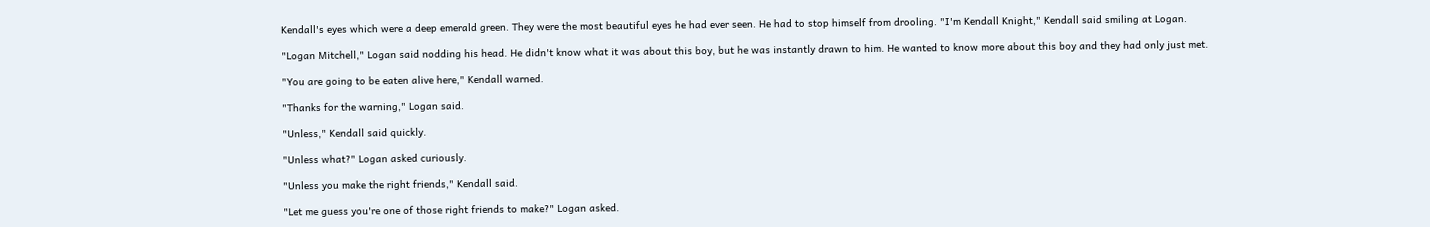Kendall's eyes which were a deep emerald green. They were the most beautiful eyes he had ever seen. He had to stop himself from drooling. "I'm Kendall Knight," Kendall said smiling at Logan.

"Logan Mitchell," Logan said nodding his head. He didn't know what it was about this boy, but he was instantly drawn to him. He wanted to know more about this boy and they had only just met.

"You are going to be eaten alive here," Kendall warned.

"Thanks for the warning," Logan said.

"Unless," Kendall said quickly.

"Unless what?" Logan asked curiously.

"Unless you make the right friends," Kendall said.

"Let me guess you're one of those right friends to make?" Logan asked.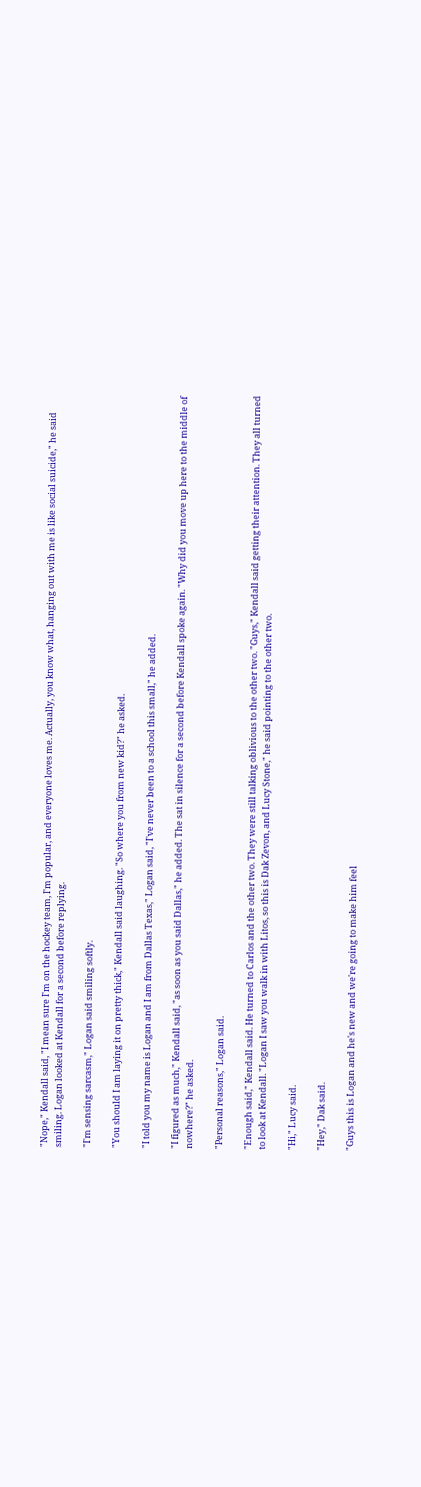"Nope," Kendall said, "I mean sure I'm on the hockey team, I'm popular, and everyone loves me. Actually, you know what, hanging out with me is like social suicide," he said smiling. Logan looked at Kendall for a second before replying.

"I'm sensing sarcasm," Logan said smiling softly.

"You should I am laying it on pretty thick," Kendall said laughing. "So where you from new kid?" he asked.

"I told you my name is Logan and I am from Dallas Texas," Logan said, "I've never been to a school this small," he added.

"I figured as much," Kendall said, "as soon as you said Dallas," he added. The sat in silence for a second before Kendall spoke again. "Why did you move up here to the middle of nowhere?" he asked.

"Personal reasons," Logan said.

"Enough said," Kendall said. He turned to Carlos and the other two. They were still talking oblivious to the other two. "Guys," Kendall said getting their attention. They all turned to look at Kendall. "Logan I saw you walk in with Litos, so this is Dak Zevon, and Lucy Stone," he said pointing to the other two.

"Hi," Lucy said.

"Hey," Dak said.

"Guys this is Logan and he's new and we're going to make him feel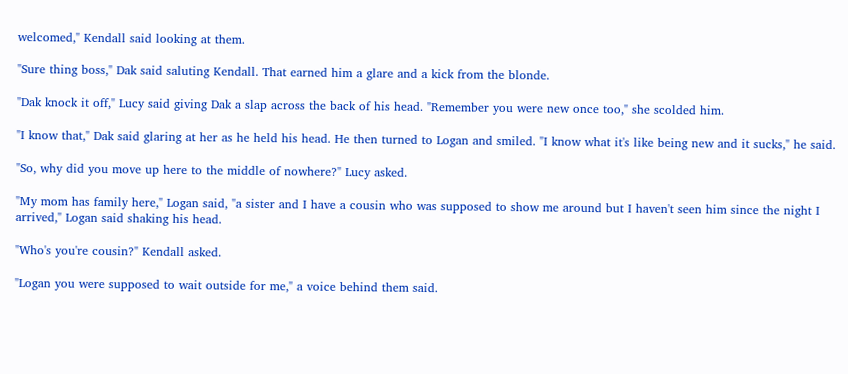welcomed," Kendall said looking at them.

"Sure thing boss," Dak said saluting Kendall. That earned him a glare and a kick from the blonde.

"Dak knock it off," Lucy said giving Dak a slap across the back of his head. "Remember you were new once too," she scolded him.

"I know that," Dak said glaring at her as he held his head. He then turned to Logan and smiled. "I know what it's like being new and it sucks," he said.

"So, why did you move up here to the middle of nowhere?" Lucy asked.

"My mom has family here," Logan said, "a sister and I have a cousin who was supposed to show me around but I haven't seen him since the night I arrived," Logan said shaking his head.

"Who's you're cousin?" Kendall asked.

"Logan you were supposed to wait outside for me," a voice behind them said.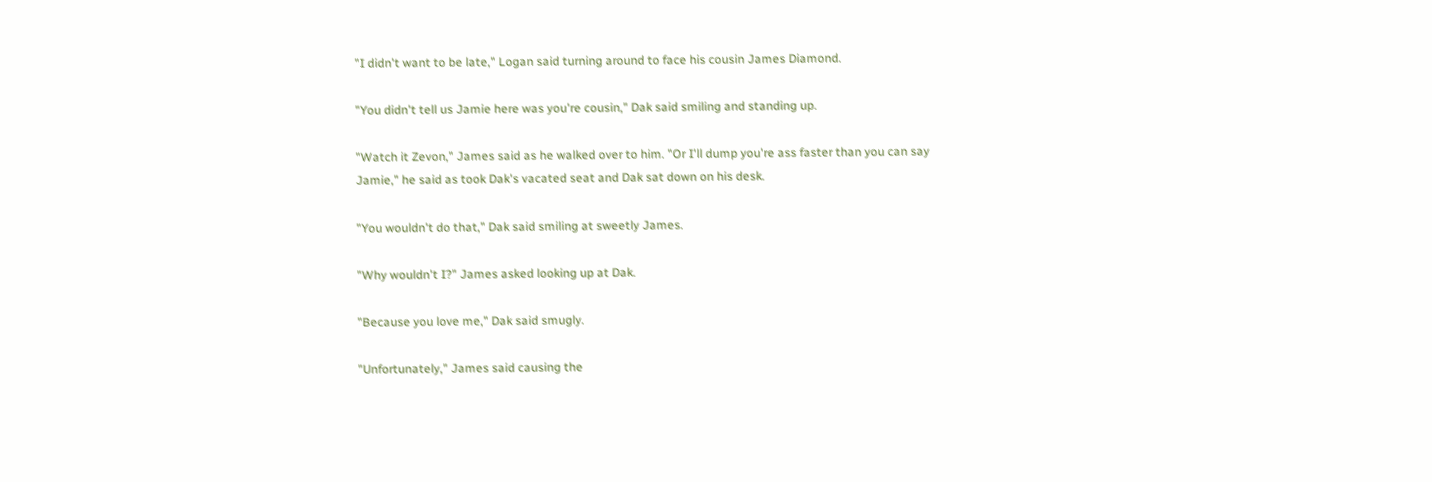"I didn't want to be late," Logan said turning around to face his cousin James Diamond.

"You didn't tell us Jamie here was you're cousin," Dak said smiling and standing up.

"Watch it Zevon," James said as he walked over to him. "Or I'll dump you're ass faster than you can say Jamie," he said as took Dak's vacated seat and Dak sat down on his desk.

"You wouldn't do that," Dak said smiling at sweetly James.

"Why wouldn't I?" James asked looking up at Dak.

"Because you love me," Dak said smugly.

"Unfortunately," James said causing the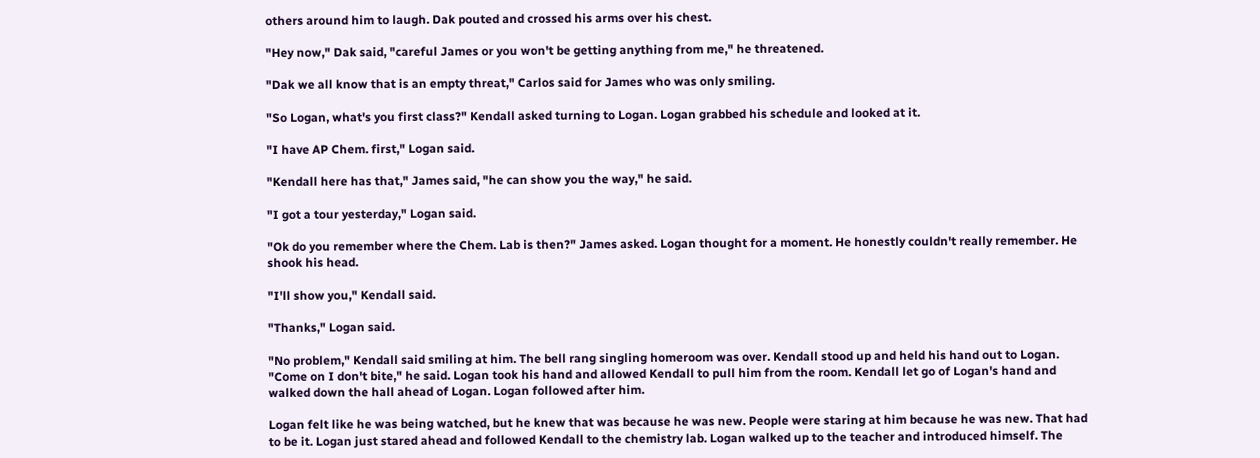others around him to laugh. Dak pouted and crossed his arms over his chest.

"Hey now," Dak said, "careful James or you won't be getting anything from me," he threatened.

"Dak we all know that is an empty threat," Carlos said for James who was only smiling.

"So Logan, what's you first class?" Kendall asked turning to Logan. Logan grabbed his schedule and looked at it.

"I have AP Chem. first," Logan said.

"Kendall here has that," James said, "he can show you the way," he said.

"I got a tour yesterday," Logan said.

"Ok do you remember where the Chem. Lab is then?" James asked. Logan thought for a moment. He honestly couldn't really remember. He shook his head.

"I'll show you," Kendall said.

"Thanks," Logan said.

"No problem," Kendall said smiling at him. The bell rang singling homeroom was over. Kendall stood up and held his hand out to Logan. "Come on I don't bite," he said. Logan took his hand and allowed Kendall to pull him from the room. Kendall let go of Logan's hand and walked down the hall ahead of Logan. Logan followed after him.

Logan felt like he was being watched, but he knew that was because he was new. People were staring at him because he was new. That had to be it. Logan just stared ahead and followed Kendall to the chemistry lab. Logan walked up to the teacher and introduced himself. The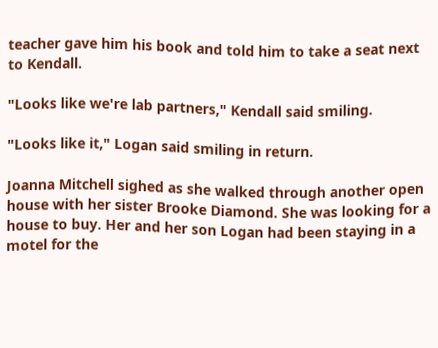teacher gave him his book and told him to take a seat next to Kendall.

"Looks like we're lab partners," Kendall said smiling.

"Looks like it," Logan said smiling in return.

Joanna Mitchell sighed as she walked through another open house with her sister Brooke Diamond. She was looking for a house to buy. Her and her son Logan had been staying in a motel for the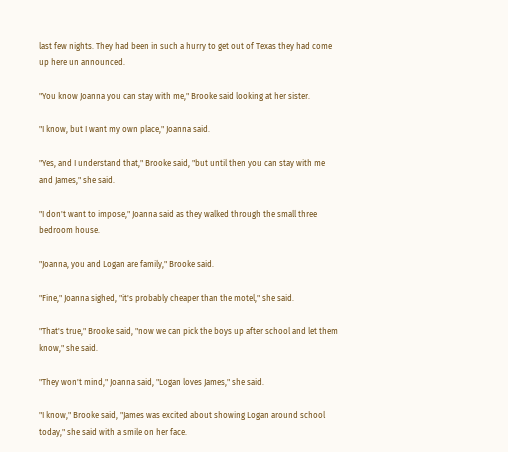last few nights. They had been in such a hurry to get out of Texas they had come up here un announced.

"You know Joanna you can stay with me," Brooke said looking at her sister.

"I know, but I want my own place," Joanna said.

"Yes, and I understand that," Brooke said, "but until then you can stay with me and James," she said.

"I don't want to impose," Joanna said as they walked through the small three bedroom house.

"Joanna, you and Logan are family," Brooke said.

"Fine," Joanna sighed, "it's probably cheaper than the motel," she said.

"That's true," Brooke said, "now we can pick the boys up after school and let them know," she said.

"They won't mind," Joanna said, "Logan loves James," she said.

"I know," Brooke said, "James was excited about showing Logan around school today," she said with a smile on her face.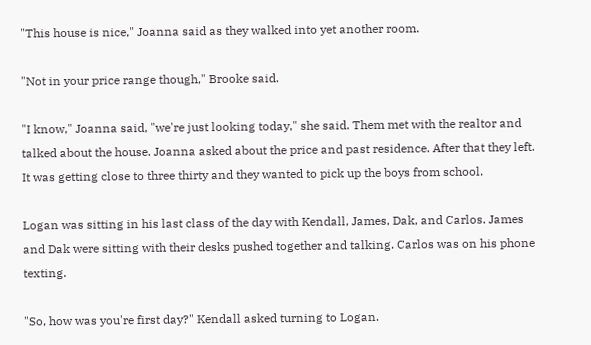"This house is nice," Joanna said as they walked into yet another room.

"Not in your price range though," Brooke said.

"I know," Joanna said, "we're just looking today," she said. Them met with the realtor and talked about the house. Joanna asked about the price and past residence. After that they left. It was getting close to three thirty and they wanted to pick up the boys from school.

Logan was sitting in his last class of the day with Kendall, James, Dak, and Carlos. James and Dak were sitting with their desks pushed together and talking. Carlos was on his phone texting.

"So, how was you're first day?" Kendall asked turning to Logan.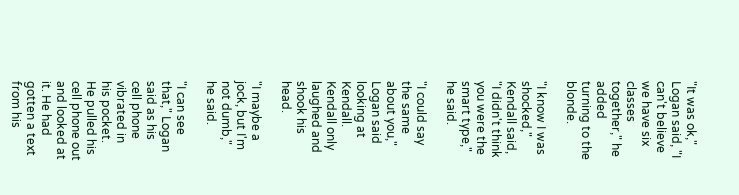"It was ok," Logan said, "I can't believe we have six classes together," he added turning to the blonde.

"I know I was shocked," Kendall said, "I didn't think you were the smart type," he said.

"I could say the same about you," Logan said looking at Kendall. Kendall only laughed and shook his head.

"I maybe a jock, but I'm not dumb," he said.

"I can see that," Logan said as his cell phone vibrated in his pocket. He pulled his cell phone out and looked at it. He had gotten a text from his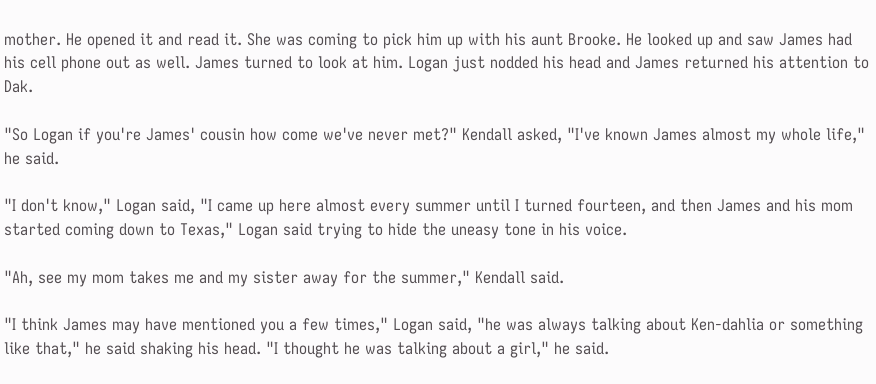mother. He opened it and read it. She was coming to pick him up with his aunt Brooke. He looked up and saw James had his cell phone out as well. James turned to look at him. Logan just nodded his head and James returned his attention to Dak.

"So Logan if you're James' cousin how come we've never met?" Kendall asked, "I've known James almost my whole life," he said.

"I don't know," Logan said, "I came up here almost every summer until I turned fourteen, and then James and his mom started coming down to Texas," Logan said trying to hide the uneasy tone in his voice.

"Ah, see my mom takes me and my sister away for the summer," Kendall said.

"I think James may have mentioned you a few times," Logan said, "he was always talking about Ken-dahlia or something like that," he said shaking his head. "I thought he was talking about a girl," he said.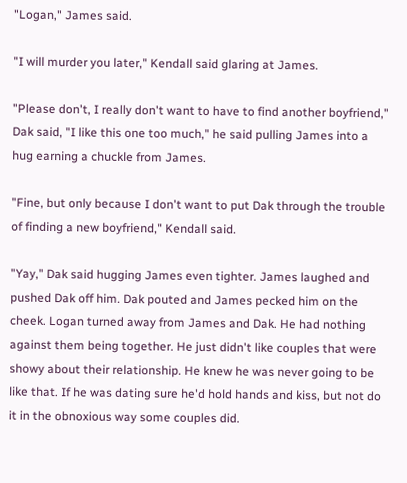"Logan," James said.

"I will murder you later," Kendall said glaring at James.

"Please don't, I really don't want to have to find another boyfriend," Dak said, "I like this one too much," he said pulling James into a hug earning a chuckle from James.

"Fine, but only because I don't want to put Dak through the trouble of finding a new boyfriend," Kendall said.

"Yay," Dak said hugging James even tighter. James laughed and pushed Dak off him. Dak pouted and James pecked him on the cheek. Logan turned away from James and Dak. He had nothing against them being together. He just didn't like couples that were showy about their relationship. He knew he was never going to be like that. If he was dating sure he'd hold hands and kiss, but not do it in the obnoxious way some couples did.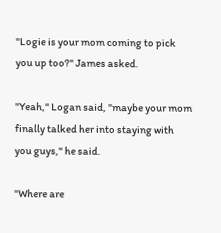"Logie is your mom coming to pick you up too?" James asked.

"Yeah," Logan said, "maybe your mom finally talked her into staying with you guys," he said.

"Where are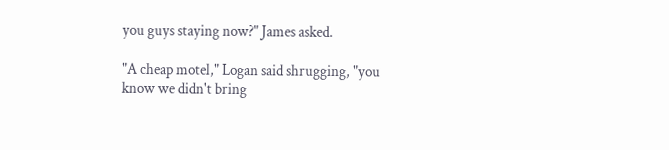you guys staying now?" James asked.

"A cheap motel," Logan said shrugging, "you know we didn't bring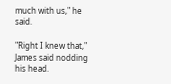much with us," he said.

"Right I knew that," James said nodding his head.